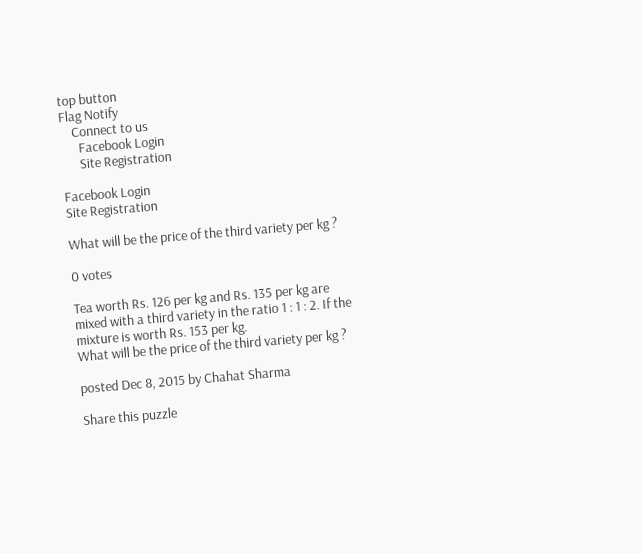top button
Flag Notify
    Connect to us
      Facebook Login
      Site Registration

Facebook Login
Site Registration

What will be the price of the third variety per kg ?

0 votes

Tea worth Rs. 126 per kg and Rs. 135 per kg are mixed with a third variety in the ratio 1 : 1 : 2. If the mixture is worth Rs. 153 per kg.
What will be the price of the third variety per kg ?

posted Dec 8, 2015 by Chahat Sharma

Share this puzzle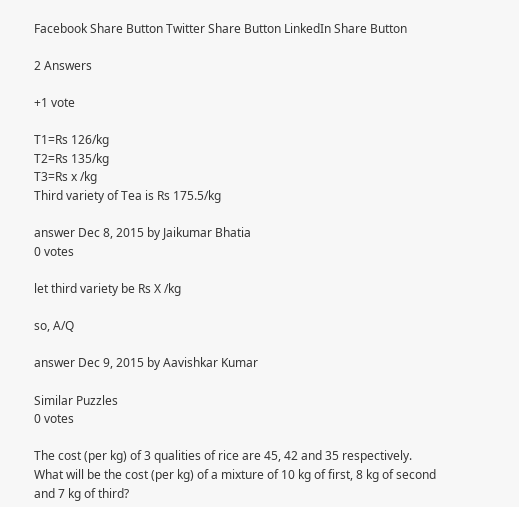Facebook Share Button Twitter Share Button LinkedIn Share Button

2 Answers

+1 vote

T1=Rs 126/kg
T2=Rs 135/kg
T3=Rs x /kg
Third variety of Tea is Rs 175.5/kg

answer Dec 8, 2015 by Jaikumar Bhatia
0 votes

let third variety be Rs X /kg

so, A/Q

answer Dec 9, 2015 by Aavishkar Kumar

Similar Puzzles
0 votes

The cost (per kg) of 3 qualities of rice are 45, 42 and 35 respectively.
What will be the cost (per kg) of a mixture of 10 kg of first, 8 kg of second and 7 kg of third?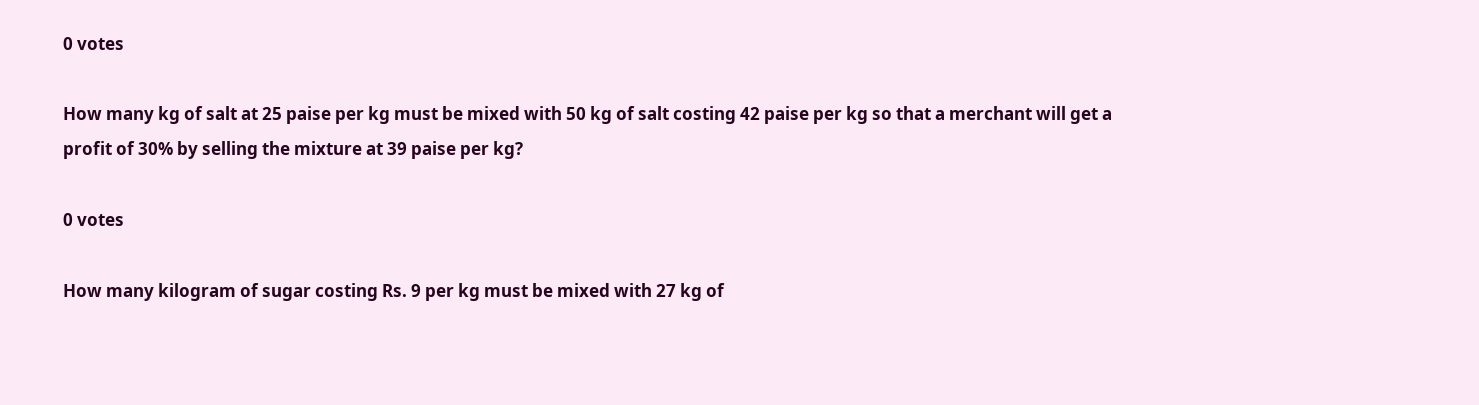0 votes

How many kg of salt at 25 paise per kg must be mixed with 50 kg of salt costing 42 paise per kg so that a merchant will get a profit of 30% by selling the mixture at 39 paise per kg?

0 votes

How many kilogram of sugar costing Rs. 9 per kg must be mixed with 27 kg of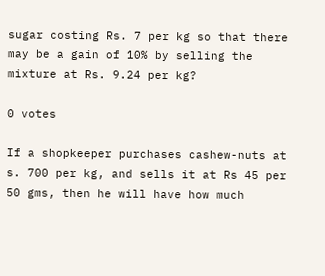sugar costing Rs. 7 per kg so that there may be a gain of 10% by selling the mixture at Rs. 9.24 per kg?

0 votes

If a shopkeeper purchases cashew-nuts at s. 700 per kg, and sells it at Rs 45 per 50 gms, then he will have how much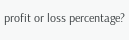profit or loss percentage?